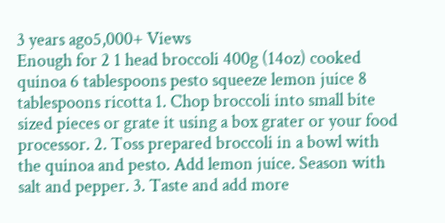3 years ago5,000+ Views
Enough for 2 1 head broccoli 400g (14oz) cooked quinoa 6 tablespoons pesto squeeze lemon juice 8 tablespoons ricotta 1. Chop broccoli into small bite sized pieces or grate it using a box grater or your food processor. 2. Toss prepared broccoli in a bowl with the quinoa and pesto. Add lemon juice. Season with salt and pepper. 3. Taste and add more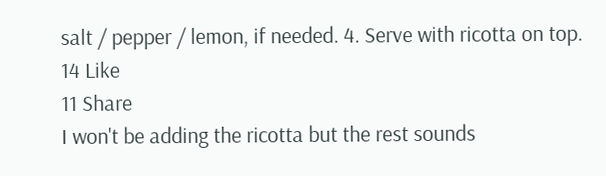salt / pepper / lemon, if needed. 4. Serve with ricotta on top.
14 Like
11 Share
I won't be adding the ricotta but the rest sounds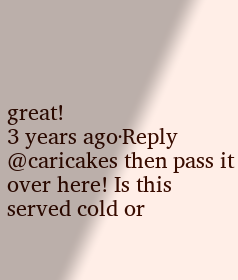great!
3 years ago·Reply
@caricakes then pass it over here! Is this served cold or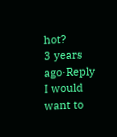hot?
3 years ago·Reply
I would want to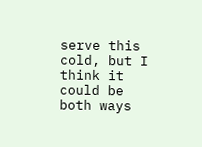serve this cold, but I think it could be both ways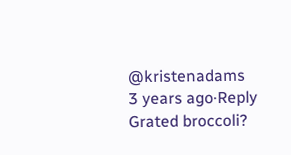@kristenadams
3 years ago·Reply
Grated broccoli?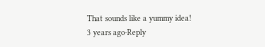That sounds like a yummy idea!
3 years ago·Reply